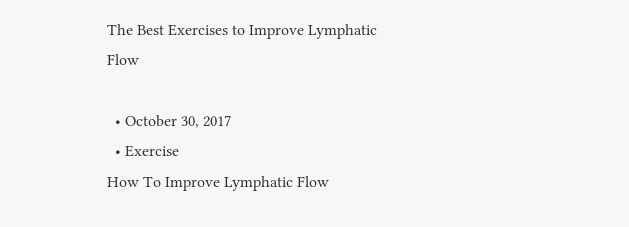The Best Exercises to Improve Lymphatic Flow

  • October 30, 2017
  • Exercise
How To Improve Lymphatic Flow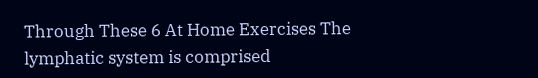Through These 6 At Home Exercises The lymphatic system is comprised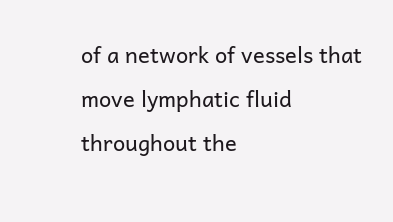of a network of vessels that move lymphatic fluid throughout the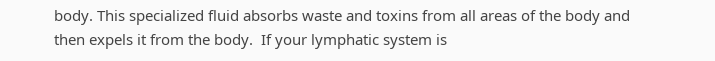body. This specialized fluid absorbs waste and toxins from all areas of the body and then expels it from the body.  If your lymphatic system is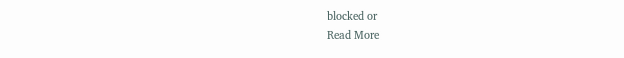blocked or
Read More